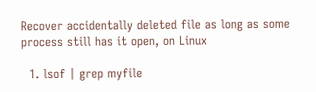Recover accidentally deleted file as long as some process still has it open, on Linux

  1. lsof | grep myfile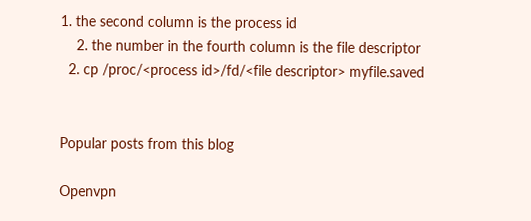1. the second column is the process id
    2. the number in the fourth column is the file descriptor
  2. cp /proc/<process id>/fd/<file descriptor> myfile.saved


Popular posts from this blog

Openvpn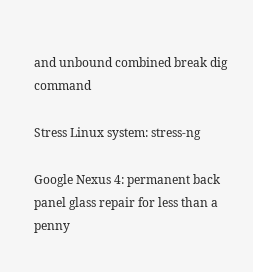and unbound combined break dig command

Stress Linux system: stress-ng

Google Nexus 4: permanent back panel glass repair for less than a penny